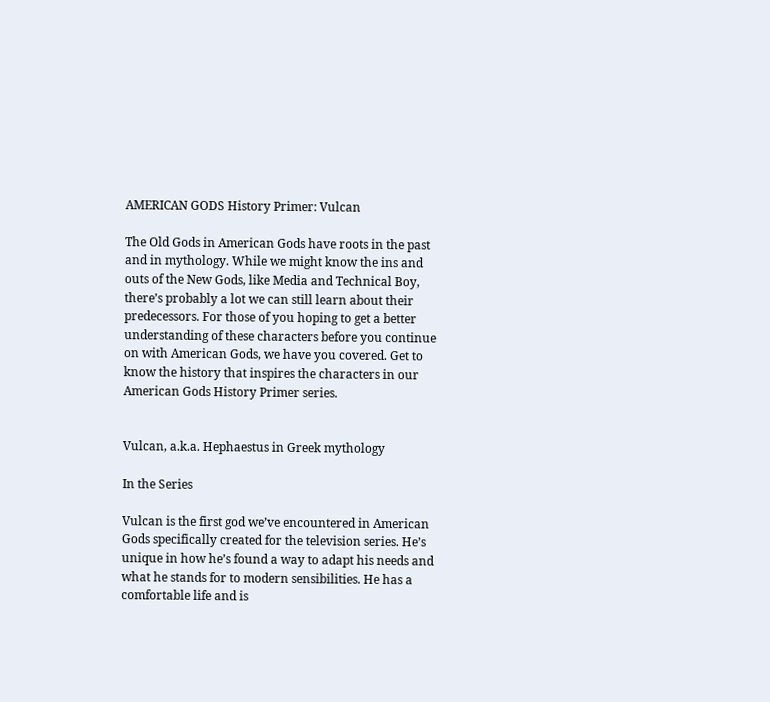AMERICAN GODS History Primer: Vulcan

The Old Gods in American Gods have roots in the past and in mythology. While we might know the ins and outs of the New Gods, like Media and Technical Boy, there’s probably a lot we can still learn about their predecessors. For those of you hoping to get a better understanding of these characters before you continue on with American Gods, we have you covered. Get to know the history that inspires the characters in our American Gods History Primer series.


Vulcan, a.k.a. Hephaestus in Greek mythology

In the Series

Vulcan is the first god we’ve encountered in American Gods specifically created for the television series. He’s unique in how he’s found a way to adapt his needs and what he stands for to modern sensibilities. He has a comfortable life and is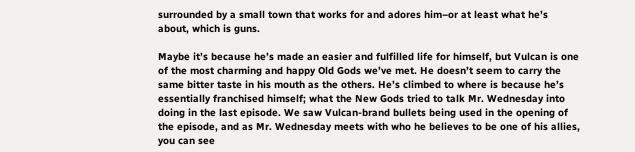surrounded by a small town that works for and adores him–or at least what he’s about, which is guns.

Maybe it’s because he’s made an easier and fulfilled life for himself, but Vulcan is one of the most charming and happy Old Gods we’ve met. He doesn’t seem to carry the same bitter taste in his mouth as the others. He’s climbed to where is because he’s essentially franchised himself; what the New Gods tried to talk Mr. Wednesday into doing in the last episode. We saw Vulcan-brand bullets being used in the opening of the episode, and as Mr. Wednesday meets with who he believes to be one of his allies, you can see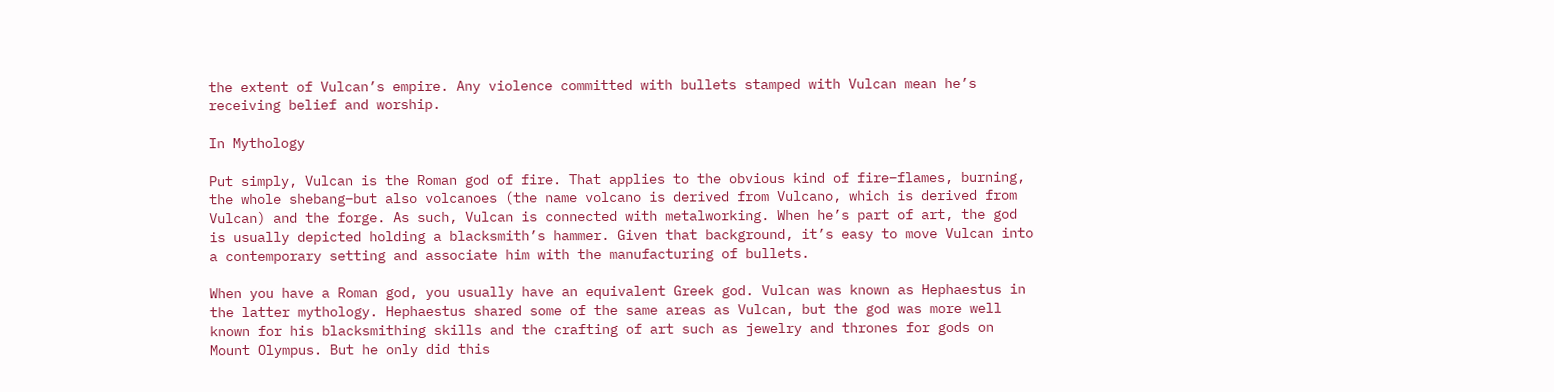the extent of Vulcan’s empire. Any violence committed with bullets stamped with Vulcan mean he’s receiving belief and worship.

In Mythology

Put simply, Vulcan is the Roman god of fire. That applies to the obvious kind of fire–flames, burning, the whole shebang–but also volcanoes (the name volcano is derived from Vulcano, which is derived from Vulcan) and the forge. As such, Vulcan is connected with metalworking. When he’s part of art, the god is usually depicted holding a blacksmith’s hammer. Given that background, it’s easy to move Vulcan into a contemporary setting and associate him with the manufacturing of bullets.

When you have a Roman god, you usually have an equivalent Greek god. Vulcan was known as Hephaestus in the latter mythology. Hephaestus shared some of the same areas as Vulcan, but the god was more well known for his blacksmithing skills and the crafting of art such as jewelry and thrones for gods on Mount Olympus. But he only did this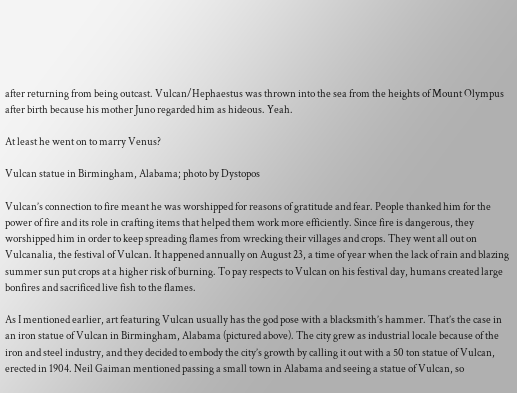after returning from being outcast. Vulcan/Hephaestus was thrown into the sea from the heights of Mount Olympus after birth because his mother Juno regarded him as hideous. Yeah.

At least he went on to marry Venus?

Vulcan statue in Birmingham, Alabama; photo by Dystopos

Vulcan’s connection to fire meant he was worshipped for reasons of gratitude and fear. People thanked him for the power of fire and its role in crafting items that helped them work more efficiently. Since fire is dangerous, they worshipped him in order to keep spreading flames from wrecking their villages and crops. They went all out on Vulcanalia, the festival of Vulcan. It happened annually on August 23, a time of year when the lack of rain and blazing summer sun put crops at a higher risk of burning. To pay respects to Vulcan on his festival day, humans created large bonfires and sacrificed live fish to the flames.

As I mentioned earlier, art featuring Vulcan usually has the god pose with a blacksmith’s hammer. That’s the case in an iron statue of Vulcan in Birmingham, Alabama (pictured above). The city grew as industrial locale because of the iron and steel industry, and they decided to embody the city’s growth by calling it out with a 50 ton statue of Vulcan, erected in 1904. Neil Gaiman mentioned passing a small town in Alabama and seeing a statue of Vulcan, so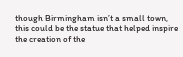though Birmingham isn’t a small town, this could be the statue that helped inspire the creation of the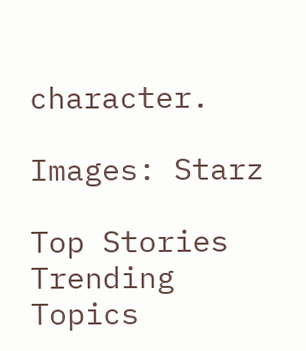character.

Images: Starz

Top Stories
Trending Topics